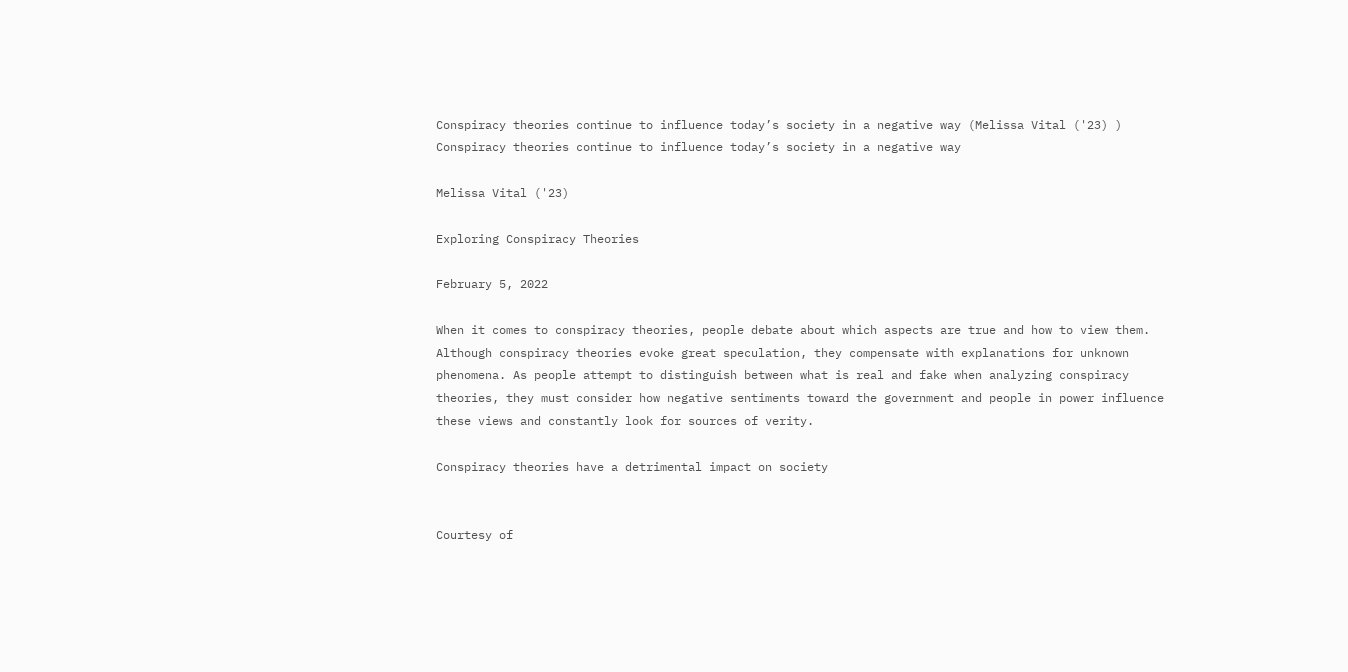Conspiracy theories continue to influence today’s society in a negative way (Melissa Vital ('23) )
Conspiracy theories continue to influence today’s society in a negative way

Melissa Vital ('23)

Exploring Conspiracy Theories

February 5, 2022

When it comes to conspiracy theories, people debate about which aspects are true and how to view them. Although conspiracy theories evoke great speculation, they compensate with explanations for unknown phenomena. As people attempt to distinguish between what is real and fake when analyzing conspiracy theories, they must consider how negative sentiments toward the government and people in power influence these views and constantly look for sources of verity.

Conspiracy theories have a detrimental impact on society


Courtesy of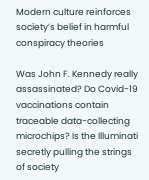Modern culture reinforces society’s belief in harmful conspiracy theories

Was John F. Kennedy really assassinated? Do Covid-19 vaccinations contain traceable data-collecting microchips? Is the Illuminati secretly pulling the strings of society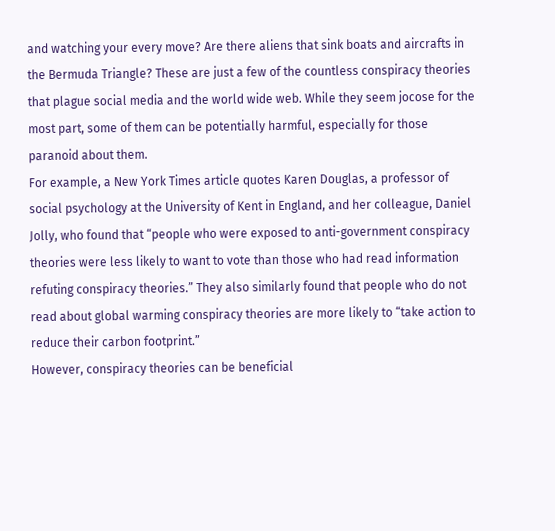and watching your every move? Are there aliens that sink boats and aircrafts in the Bermuda Triangle? These are just a few of the countless conspiracy theories that plague social media and the world wide web. While they seem jocose for the most part, some of them can be potentially harmful, especially for those paranoid about them.
For example, a New York Times article quotes Karen Douglas, a professor of social psychology at the University of Kent in England, and her colleague, Daniel Jolly, who found that “people who were exposed to anti-government conspiracy theories were less likely to want to vote than those who had read information refuting conspiracy theories.” They also similarly found that people who do not read about global warming conspiracy theories are more likely to “take action to reduce their carbon footprint.”
However, conspiracy theories can be beneficial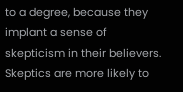to a degree, because they implant a sense of skepticism in their believers. Skeptics are more likely to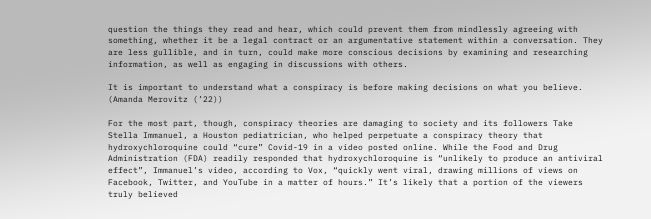question the things they read and hear, which could prevent them from mindlessly agreeing with something, whether it be a legal contract or an argumentative statement within a conversation. They are less gullible, and in turn, could make more conscious decisions by examining and researching information, as well as engaging in discussions with others.

It is important to understand what a conspiracy is before making decisions on what you believe. (Amanda Merovitz (’22))

For the most part, though, conspiracy theories are damaging to society and its followers Take Stella Immanuel, a Houston pediatrician, who helped perpetuate a conspiracy theory that hydroxychloroquine could “cure” Covid-19 in a video posted online. While the Food and Drug Administration (FDA) readily responded that hydroxychloroquine is “unlikely to produce an antiviral effect”, Immanuel’s video, according to Vox, “quickly went viral, drawing millions of views on Facebook, Twitter, and YouTube in a matter of hours.” It’s likely that a portion of the viewers truly believed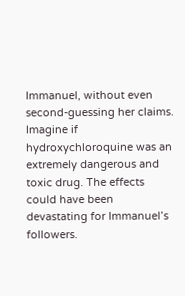Immanuel, without even second-guessing her claims. Imagine if hydroxychloroquine was an extremely dangerous and toxic drug. The effects could have been devastating for Immanuel’s followers.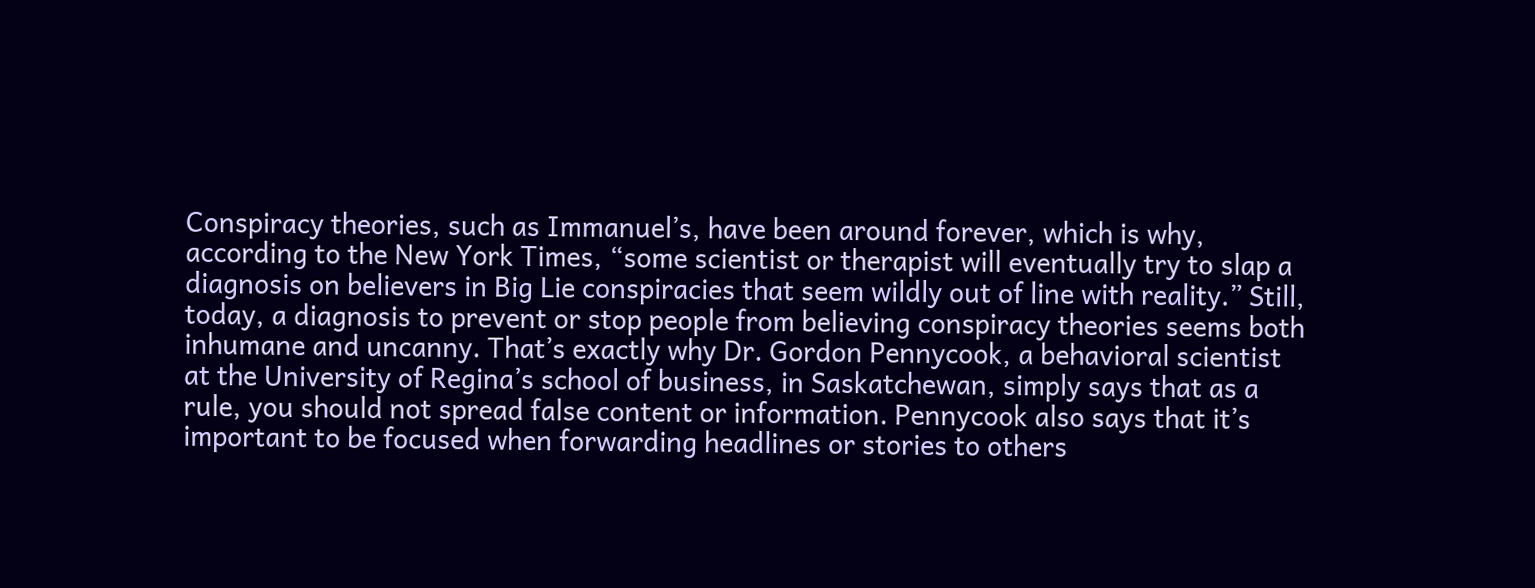Conspiracy theories, such as Immanuel’s, have been around forever, which is why, according to the New York Times, “some scientist or therapist will eventually try to slap a diagnosis on believers in Big Lie conspiracies that seem wildly out of line with reality.” Still, today, a diagnosis to prevent or stop people from believing conspiracy theories seems both inhumane and uncanny. That’s exactly why Dr. Gordon Pennycook, a behavioral scientist at the University of Regina’s school of business, in Saskatchewan, simply says that as a rule, you should not spread false content or information. Pennycook also says that it’s important to be focused when forwarding headlines or stories to others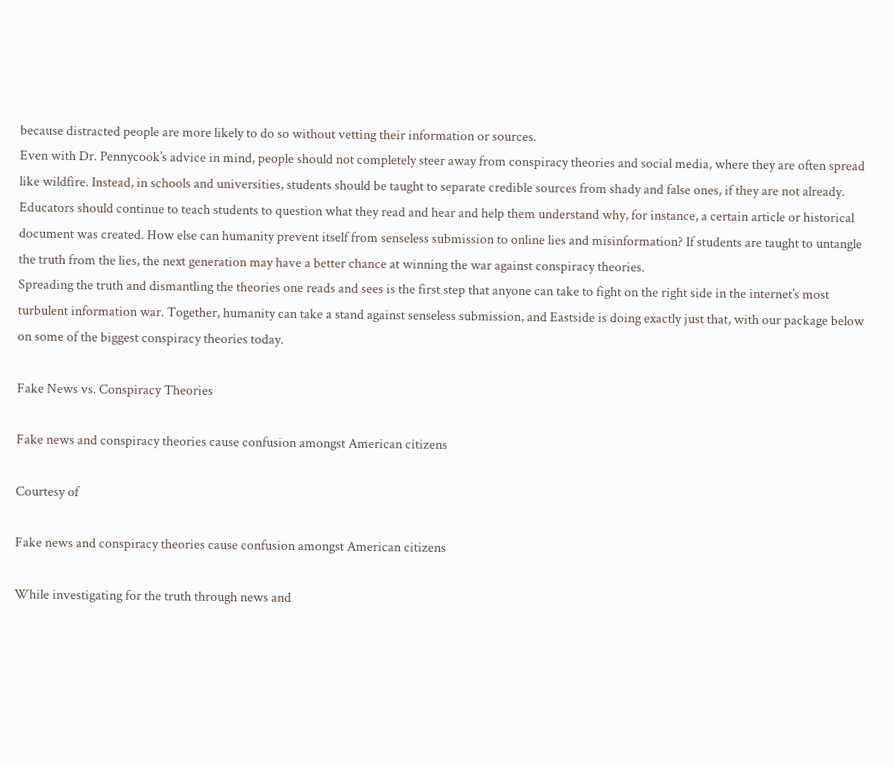because distracted people are more likely to do so without vetting their information or sources.
Even with Dr. Pennycook’s advice in mind, people should not completely steer away from conspiracy theories and social media, where they are often spread like wildfire. Instead, in schools and universities, students should be taught to separate credible sources from shady and false ones, if they are not already. Educators should continue to teach students to question what they read and hear and help them understand why, for instance, a certain article or historical document was created. How else can humanity prevent itself from senseless submission to online lies and misinformation? If students are taught to untangle the truth from the lies, the next generation may have a better chance at winning the war against conspiracy theories.
Spreading the truth and dismantling the theories one reads and sees is the first step that anyone can take to fight on the right side in the internet’s most turbulent information war. Together, humanity can take a stand against senseless submission, and Eastside is doing exactly just that, with our package below on some of the biggest conspiracy theories today.

Fake News vs. Conspiracy Theories

Fake news and conspiracy theories cause confusion amongst American citizens

Courtesy of

Fake news and conspiracy theories cause confusion amongst American citizens

While investigating for the truth through news and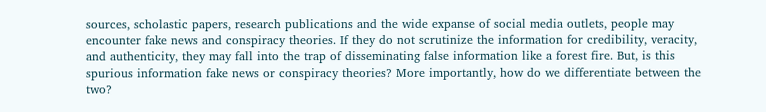sources, scholastic papers, research publications and the wide expanse of social media outlets, people may encounter fake news and conspiracy theories. If they do not scrutinize the information for credibility, veracity, and authenticity, they may fall into the trap of disseminating false information like a forest fire. But, is this spurious information fake news or conspiracy theories? More importantly, how do we differentiate between the two?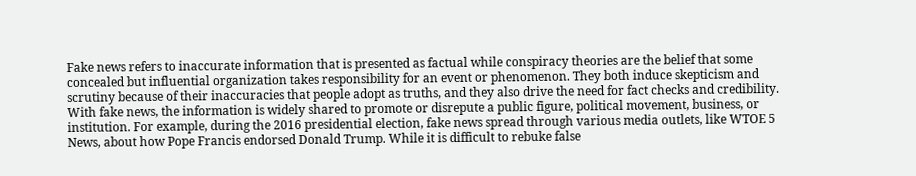Fake news refers to inaccurate information that is presented as factual while conspiracy theories are the belief that some concealed but influential organization takes responsibility for an event or phenomenon. They both induce skepticism and scrutiny because of their inaccuracies that people adopt as truths, and they also drive the need for fact checks and credibility.
With fake news, the information is widely shared to promote or disrepute a public figure, political movement, business, or institution. For example, during the 2016 presidential election, fake news spread through various media outlets, like WTOE 5 News, about how Pope Francis endorsed Donald Trump. While it is difficult to rebuke false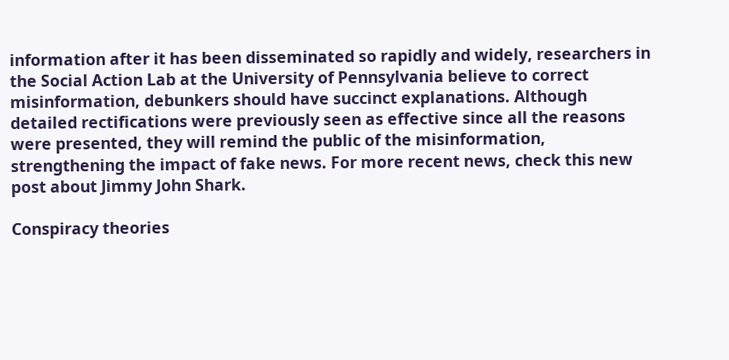information after it has been disseminated so rapidly and widely, researchers in the Social Action Lab at the University of Pennsylvania believe to correct misinformation, debunkers should have succinct explanations. Although detailed rectifications were previously seen as effective since all the reasons were presented, they will remind the public of the misinformation, strengthening the impact of fake news. For more recent news, check this new post about Jimmy John Shark.

Conspiracy theories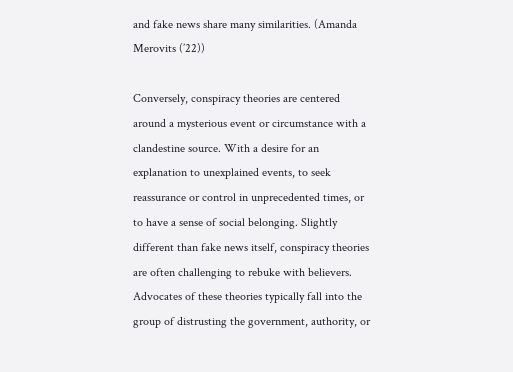and fake news share many similarities. (Amanda Merovits (’22))

Conversely, conspiracy theories are centered around a mysterious event or circumstance with a clandestine source. With a desire for an explanation to unexplained events, to seek reassurance or control in unprecedented times, or to have a sense of social belonging. Slightly different than fake news itself, conspiracy theories are often challenging to rebuke with believers. Advocates of these theories typically fall into the group of distrusting the government, authority, or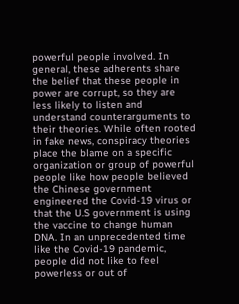powerful people involved. In general, these adherents share the belief that these people in power are corrupt, so they are less likely to listen and understand counterarguments to their theories. While often rooted in fake news, conspiracy theories place the blame on a specific organization or group of powerful people like how people believed the Chinese government engineered the Covid-19 virus or that the U.S government is using the vaccine to change human DNA. In an unprecedented time like the Covid-19 pandemic, people did not like to feel powerless or out of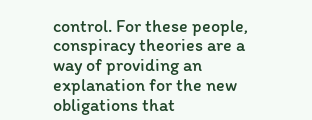control. For these people, conspiracy theories are a way of providing an explanation for the new obligations that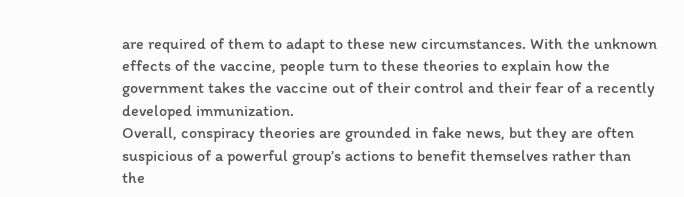are required of them to adapt to these new circumstances. With the unknown effects of the vaccine, people turn to these theories to explain how the government takes the vaccine out of their control and their fear of a recently developed immunization.
Overall, conspiracy theories are grounded in fake news, but they are often suspicious of a powerful group’s actions to benefit themselves rather than
the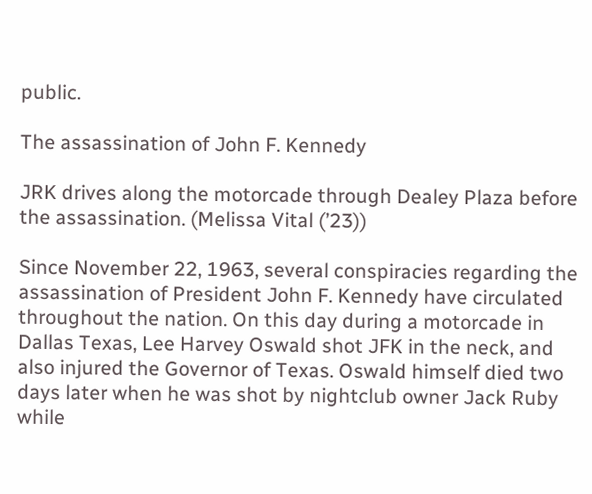public.

The assassination of John F. Kennedy

JRK drives along the motorcade through Dealey Plaza before the assassination. (Melissa Vital (’23))

Since November 22, 1963, several conspiracies regarding the assassination of President John F. Kennedy have circulated throughout the nation. On this day during a motorcade in Dallas Texas, Lee Harvey Oswald shot JFK in the neck, and also injured the Governor of Texas. Oswald himself died two days later when he was shot by nightclub owner Jack Ruby while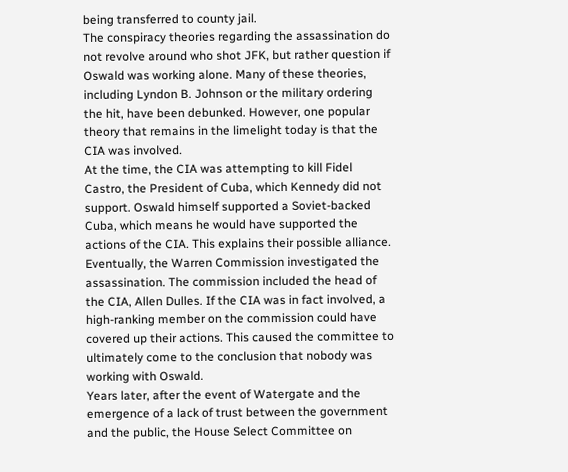being transferred to county jail.
The conspiracy theories regarding the assassination do not revolve around who shot JFK, but rather question if Oswald was working alone. Many of these theories, including Lyndon B. Johnson or the military ordering the hit, have been debunked. However, one popular theory that remains in the limelight today is that the CIA was involved.
At the time, the CIA was attempting to kill Fidel Castro, the President of Cuba, which Kennedy did not support. Oswald himself supported a Soviet-backed Cuba, which means he would have supported the actions of the CIA. This explains their possible alliance.
Eventually, the Warren Commission investigated the assassination. The commission included the head of the CIA, Allen Dulles. If the CIA was in fact involved, a high-ranking member on the commission could have covered up their actions. This caused the committee to ultimately come to the conclusion that nobody was working with Oswald.
Years later, after the event of Watergate and the emergence of a lack of trust between the government and the public, the House Select Committee on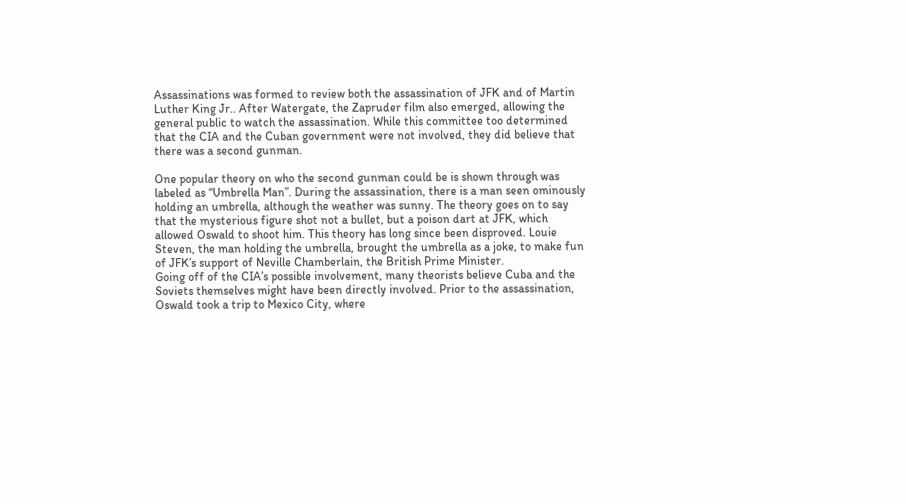Assassinations was formed to review both the assassination of JFK and of Martin Luther King Jr.. After Watergate, the Zapruder film also emerged, allowing the general public to watch the assassination. While this committee too determined that the CIA and the Cuban government were not involved, they did believe that there was a second gunman.

One popular theory on who the second gunman could be is shown through was labeled as “Umbrella Man”. During the assassination, there is a man seen ominously holding an umbrella, although the weather was sunny. The theory goes on to say that the mysterious figure shot not a bullet, but a poison dart at JFK, which allowed Oswald to shoot him. This theory has long since been disproved. Louie Steven, the man holding the umbrella, brought the umbrella as a joke, to make fun of JFK’s support of Neville Chamberlain, the British Prime Minister.
Going off of the CIA’s possible involvement, many theorists believe Cuba and the Soviets themselves might have been directly involved. Prior to the assassination, Oswald took a trip to Mexico City, where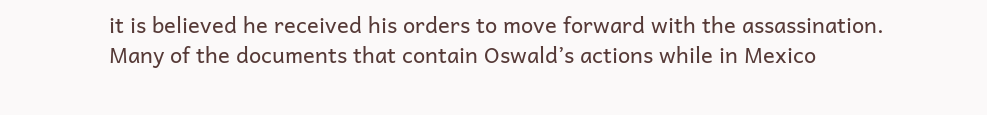it is believed he received his orders to move forward with the assassination. Many of the documents that contain Oswald’s actions while in Mexico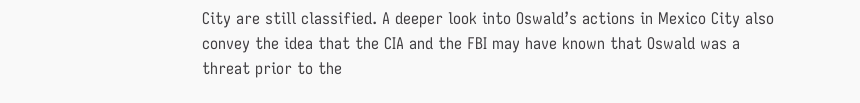City are still classified. A deeper look into Oswald’s actions in Mexico City also convey the idea that the CIA and the FBI may have known that Oswald was a threat prior to the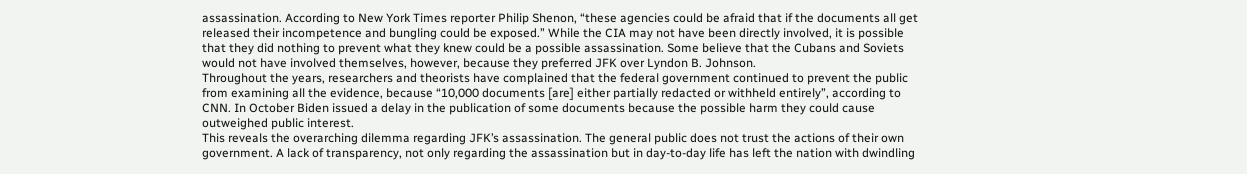assassination. According to New York Times reporter Philip Shenon, “these agencies could be afraid that if the documents all get released their incompetence and bungling could be exposed.” While the CIA may not have been directly involved, it is possible that they did nothing to prevent what they knew could be a possible assassination. Some believe that the Cubans and Soviets would not have involved themselves, however, because they preferred JFK over Lyndon B. Johnson.
Throughout the years, researchers and theorists have complained that the federal government continued to prevent the public from examining all the evidence, because “10,000 documents [are] either partially redacted or withheld entirely”, according to CNN. In October Biden issued a delay in the publication of some documents because the possible harm they could cause outweighed public interest.
This reveals the overarching dilemma regarding JFK’s assassination. The general public does not trust the actions of their own government. A lack of transparency, not only regarding the assassination but in day-to-day life has left the nation with dwindling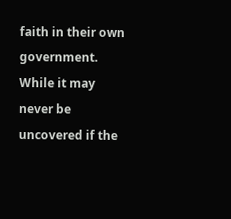faith in their own government. While it may never be uncovered if the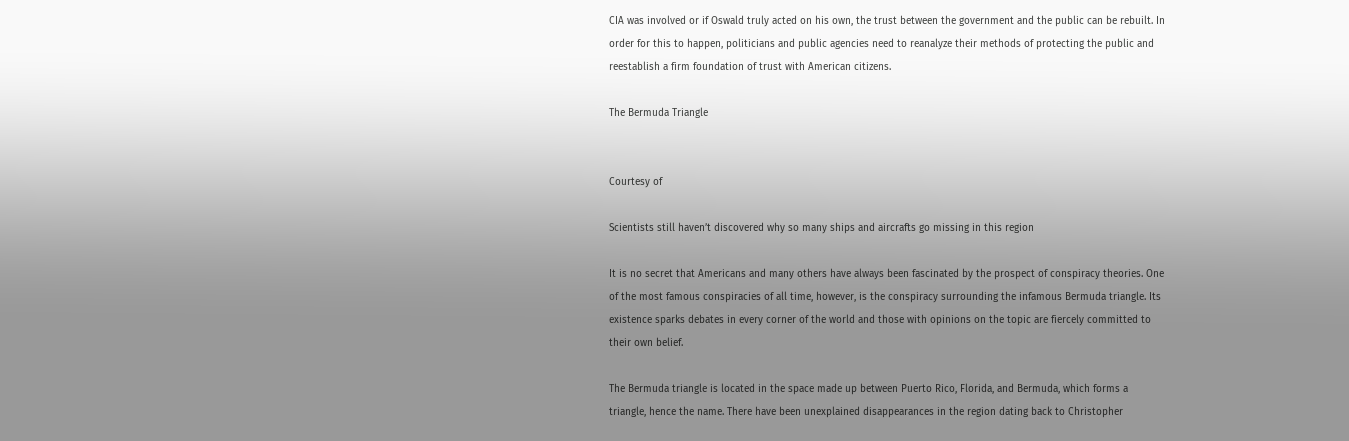CIA was involved or if Oswald truly acted on his own, the trust between the government and the public can be rebuilt. In order for this to happen, politicians and public agencies need to reanalyze their methods of protecting the public and reestablish a firm foundation of trust with American citizens.

The Bermuda Triangle


Courtesy of

Scientists still haven’t discovered why so many ships and aircrafts go missing in this region

It is no secret that Americans and many others have always been fascinated by the prospect of conspiracy theories. One of the most famous conspiracies of all time, however, is the conspiracy surrounding the infamous Bermuda triangle. Its existence sparks debates in every corner of the world and those with opinions on the topic are fiercely committed to their own belief.

The Bermuda triangle is located in the space made up between Puerto Rico, Florida, and Bermuda, which forms a triangle, hence the name. There have been unexplained disappearances in the region dating back to Christopher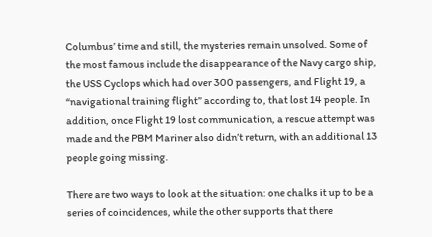Columbus’ time and still, the mysteries remain unsolved. Some of the most famous include the disappearance of the Navy cargo ship, the USS Cyclops which had over 300 passengers, and Flight 19, a “navigational training flight” according to, that lost 14 people. In addition, once Flight 19 lost communication, a rescue attempt was made and the PBM Mariner also didn’t return, with an additional 13 people going missing.

There are two ways to look at the situation: one chalks it up to be a series of coincidences, while the other supports that there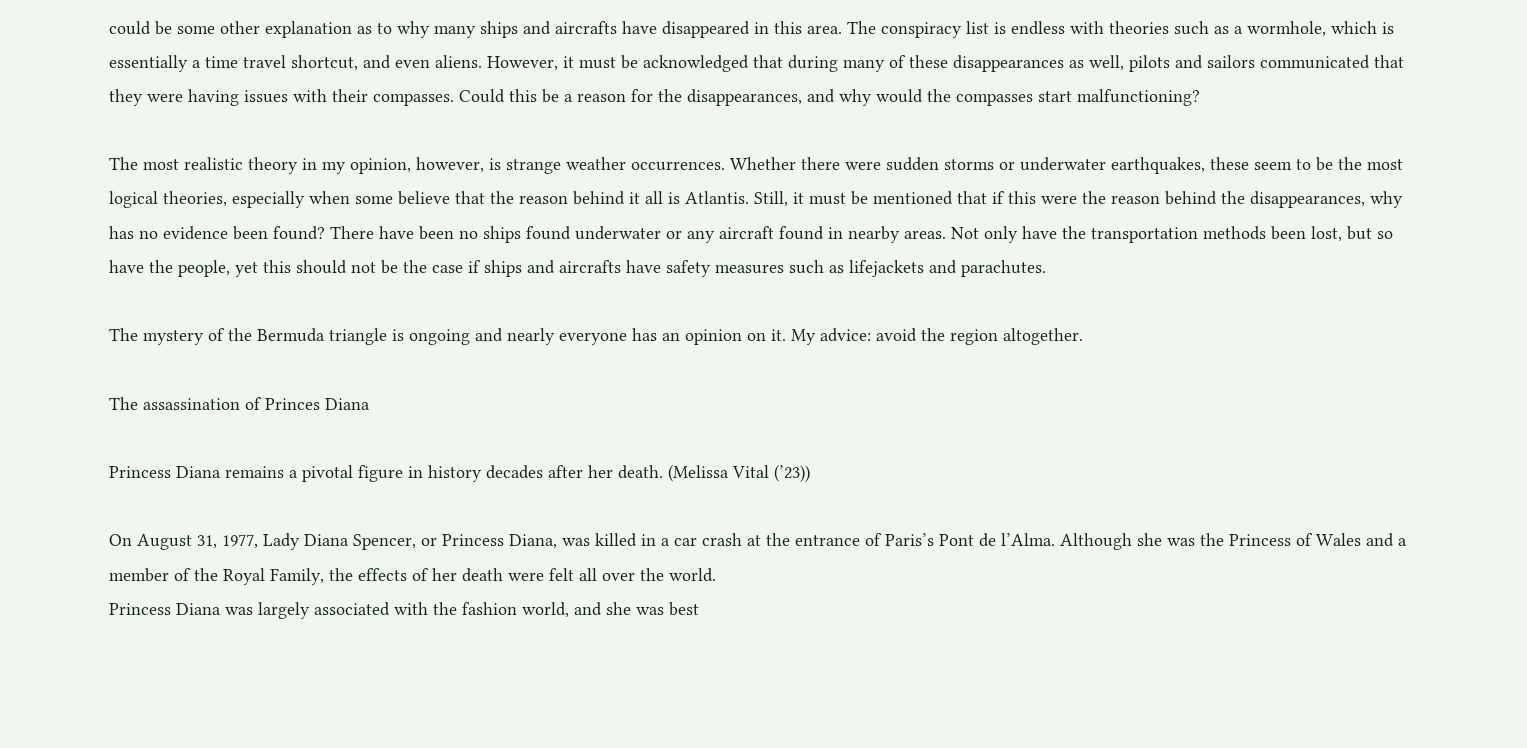could be some other explanation as to why many ships and aircrafts have disappeared in this area. The conspiracy list is endless with theories such as a wormhole, which is essentially a time travel shortcut, and even aliens. However, it must be acknowledged that during many of these disappearances as well, pilots and sailors communicated that they were having issues with their compasses. Could this be a reason for the disappearances, and why would the compasses start malfunctioning?

The most realistic theory in my opinion, however, is strange weather occurrences. Whether there were sudden storms or underwater earthquakes, these seem to be the most logical theories, especially when some believe that the reason behind it all is Atlantis. Still, it must be mentioned that if this were the reason behind the disappearances, why has no evidence been found? There have been no ships found underwater or any aircraft found in nearby areas. Not only have the transportation methods been lost, but so have the people, yet this should not be the case if ships and aircrafts have safety measures such as lifejackets and parachutes.

The mystery of the Bermuda triangle is ongoing and nearly everyone has an opinion on it. My advice: avoid the region altogether.

The assassination of Princes Diana

Princess Diana remains a pivotal figure in history decades after her death. (Melissa Vital (’23))

On August 31, 1977, Lady Diana Spencer, or Princess Diana, was killed in a car crash at the entrance of Paris’s Pont de l’Alma. Although she was the Princess of Wales and a member of the Royal Family, the effects of her death were felt all over the world.
Princess Diana was largely associated with the fashion world, and she was best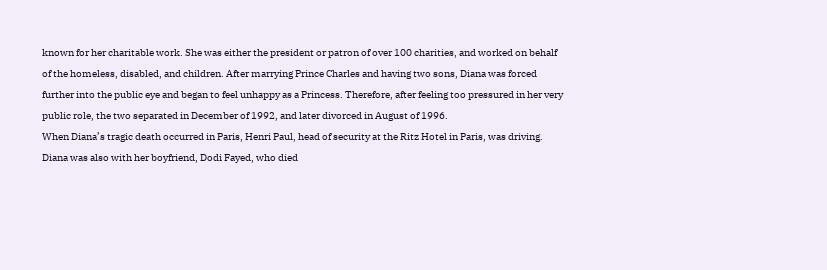known for her charitable work. She was either the president or patron of over 100 charities, and worked on behalf of the homeless, disabled, and children. After marrying Prince Charles and having two sons, Diana was forced further into the public eye and began to feel unhappy as a Princess. Therefore, after feeling too pressured in her very public role, the two separated in December of 1992, and later divorced in August of 1996.
When Diana’s tragic death occurred in Paris, Henri Paul, head of security at the Ritz Hotel in Paris, was driving. Diana was also with her boyfriend, Dodi Fayed, who died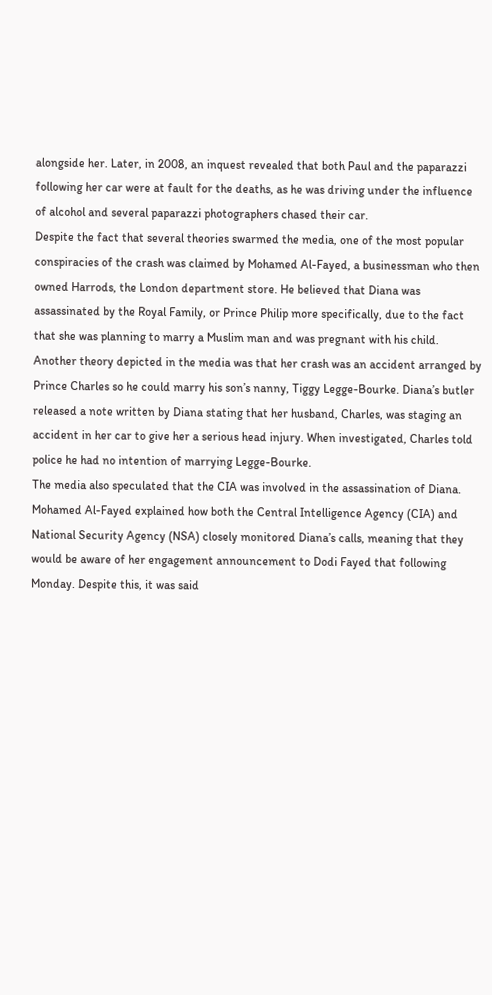alongside her. Later, in 2008, an inquest revealed that both Paul and the paparazzi following her car were at fault for the deaths, as he was driving under the influence of alcohol and several paparazzi photographers chased their car.
Despite the fact that several theories swarmed the media, one of the most popular conspiracies of the crash was claimed by Mohamed Al-Fayed, a businessman who then owned Harrods, the London department store. He believed that Diana was assassinated by the Royal Family, or Prince Philip more specifically, due to the fact that she was planning to marry a Muslim man and was pregnant with his child.
Another theory depicted in the media was that her crash was an accident arranged by Prince Charles so he could marry his son’s nanny, Tiggy Legge-Bourke. Diana’s butler released a note written by Diana stating that her husband, Charles, was staging an accident in her car to give her a serious head injury. When investigated, Charles told police he had no intention of marrying Legge-Bourke.
The media also speculated that the CIA was involved in the assassination of Diana. Mohamed Al-Fayed explained how both the Central Intelligence Agency (CIA) and National Security Agency (NSA) closely monitored Diana’s calls, meaning that they would be aware of her engagement announcement to Dodi Fayed that following Monday. Despite this, it was said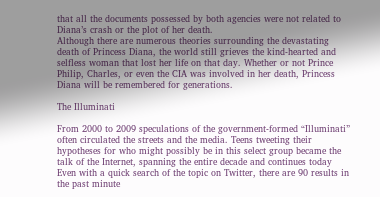that all the documents possessed by both agencies were not related to Diana’s crash or the plot of her death.
Although there are numerous theories surrounding the devastating death of Princess Diana, the world still grieves the kind-hearted and selfless woman that lost her life on that day. Whether or not Prince Philip, Charles, or even the CIA was involved in her death, Princess Diana will be remembered for generations.

The Illuminati

From 2000 to 2009 speculations of the government-formed “Illuminati” often circulated the streets and the media. Teens tweeting their hypotheses for who might possibly be in this select group became the talk of the Internet, spanning the entire decade and continues today Even with a quick search of the topic on Twitter, there are 90 results in the past minute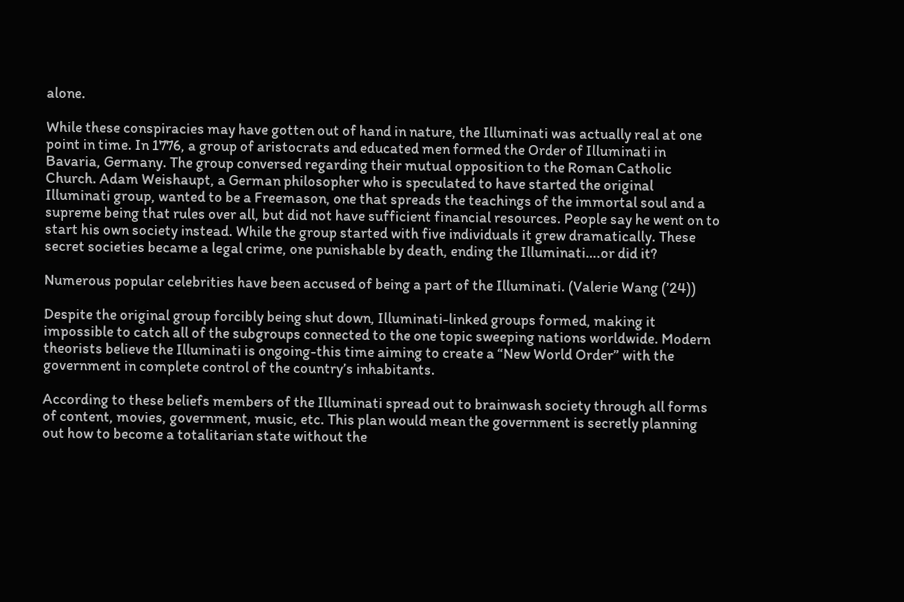alone.

While these conspiracies may have gotten out of hand in nature, the Illuminati was actually real at one point in time. In 1776, a group of aristocrats and educated men formed the Order of Illuminati in Bavaria, Germany. The group conversed regarding their mutual opposition to the Roman Catholic Church. Adam Weishaupt, a German philosopher who is speculated to have started the original Illuminati group, wanted to be a Freemason, one that spreads the teachings of the immortal soul and a supreme being that rules over all, but did not have sufficient financial resources. People say he went on to start his own society instead. While the group started with five individuals it grew dramatically. These secret societies became a legal crime, one punishable by death, ending the Illuminati….or did it?

Numerous popular celebrities have been accused of being a part of the Illuminati. (Valerie Wang (’24))

Despite the original group forcibly being shut down, Illuminati-linked groups formed, making it impossible to catch all of the subgroups connected to the one topic sweeping nations worldwide. Modern theorists believe the Illuminati is ongoing-this time aiming to create a “New World Order” with the government in complete control of the country’s inhabitants.

According to these beliefs members of the Illuminati spread out to brainwash society through all forms of content, movies, government, music, etc. This plan would mean the government is secretly planning out how to become a totalitarian state without the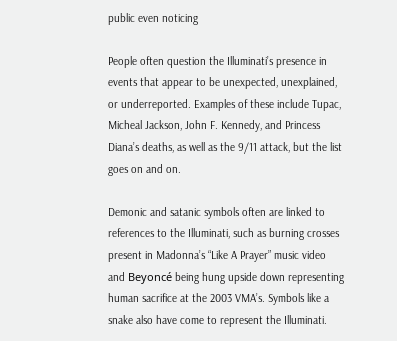public even noticing

People often question the Illuminati’s presence in events that appear to be unexpected, unexplained, or underreported. Examples of these include Tupac, Micheal Jackson, John F. Kennedy, and Princess Diana’s deaths, as well as the 9/11 attack, but the list goes on and on.

Demonic and satanic symbols often are linked to references to the Illuminati, such as burning crosses present in Madonna’s “Like A Prayer” music video and Beyoncé being hung upside down representing human sacrifice at the 2003 VMA’s. Symbols like a snake also have come to represent the Illuminati.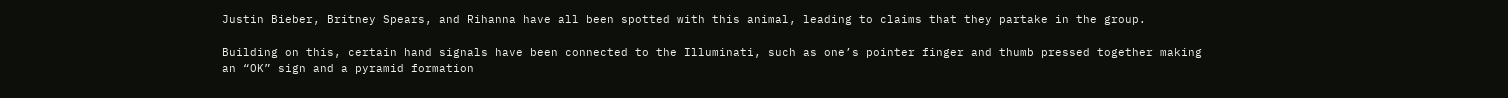Justin Bieber, Britney Spears, and Rihanna have all been spotted with this animal, leading to claims that they partake in the group.

Building on this, certain hand signals have been connected to the Illuminati, such as one’s pointer finger and thumb pressed together making an “OK” sign and a pyramid formation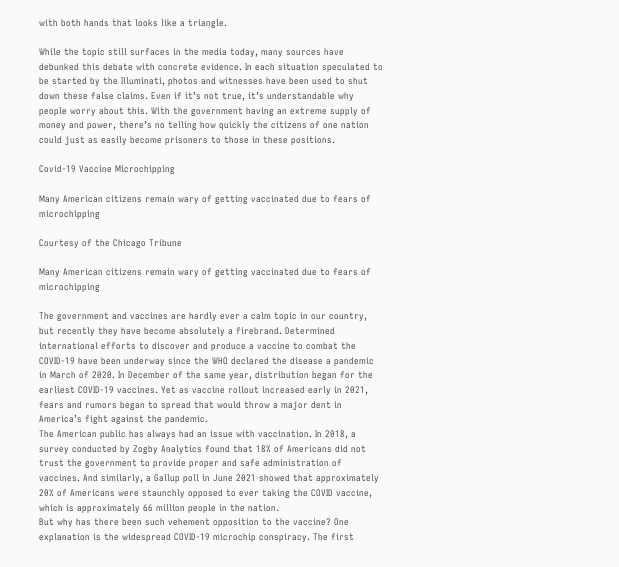with both hands that looks like a triangle.

While the topic still surfaces in the media today, many sources have debunked this debate with concrete evidence. In each situation speculated to be started by the Illuminati, photos and witnesses have been used to shut down these false claims. Even if it’s not true, it’s understandable why people worry about this. With the government having an extreme supply of money and power, there’s no telling how quickly the citizens of one nation could just as easily become prisoners to those in these positions.

Covid-19 Vaccine Microchipping

Many American citizens remain wary of getting vaccinated due to fears of microchipping

Courtesy of the Chicago Tribune

Many American citizens remain wary of getting vaccinated due to fears of microchipping

The government and vaccines are hardly ever a calm topic in our country, but recently they have become absolutely a firebrand. Determined international efforts to discover and produce a vaccine to combat the COVID-19 have been underway since the WHO declared the disease a pandemic in March of 2020. In December of the same year, distribution began for the earliest COVID-19 vaccines. Yet as vaccine rollout increased early in 2021, fears and rumors began to spread that would throw a major dent in America’s fight against the pandemic.
The American public has always had an issue with vaccination. In 2018, a survey conducted by Zogby Analytics found that 18% of Americans did not trust the government to provide proper and safe administration of vaccines. And similarly, a Gallup poll in June 2021 showed that approximately 20% of Americans were staunchly opposed to ever taking the COVID vaccine, which is approximately 66 million people in the nation.
But why has there been such vehement opposition to the vaccine? One explanation is the widespread COVID-19 microchip conspiracy. The first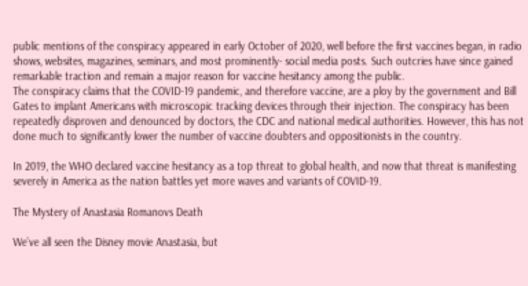public mentions of the conspiracy appeared in early October of 2020, well before the first vaccines began, in radio shows, websites, magazines, seminars, and most prominently- social media posts. Such outcries have since gained remarkable traction and remain a major reason for vaccine hesitancy among the public.
The conspiracy claims that the COVID-19 pandemic, and therefore vaccine, are a ploy by the government and Bill Gates to implant Americans with microscopic tracking devices through their injection. The conspiracy has been repeatedly disproven and denounced by doctors, the CDC and national medical authorities. However, this has not done much to significantly lower the number of vaccine doubters and oppositionists in the country.

In 2019, the WHO declared vaccine hesitancy as a top threat to global health, and now that threat is manifesting severely in America as the nation battles yet more waves and variants of COVID-19.

The Mystery of Anastasia Romanovs Death

We’ve all seen the Disney movie Anastasia, but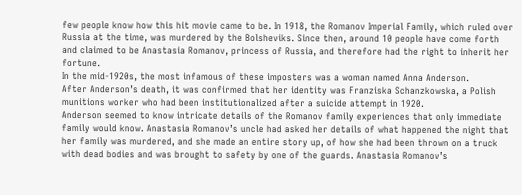few people know how this hit movie came to be. In 1918, the Romanov Imperial Family, which ruled over Russia at the time, was murdered by the Bolsheviks. Since then, around 10 people have come forth and claimed to be Anastasia Romanov, princess of Russia, and therefore had the right to inherit her fortune.
In the mid-1920s, the most infamous of these imposters was a woman named Anna Anderson.
After Anderson’s death, it was confirmed that her identity was Franziska Schanzkowska, a Polish munitions worker who had been institutionalized after a suicide attempt in 1920.
Anderson seemed to know intricate details of the Romanov family experiences that only immediate family would know. Anastasia Romanov’s uncle had asked her details of what happened the night that her family was murdered, and she made an entire story up, of how she had been thrown on a truck with dead bodies and was brought to safety by one of the guards. Anastasia Romanov’s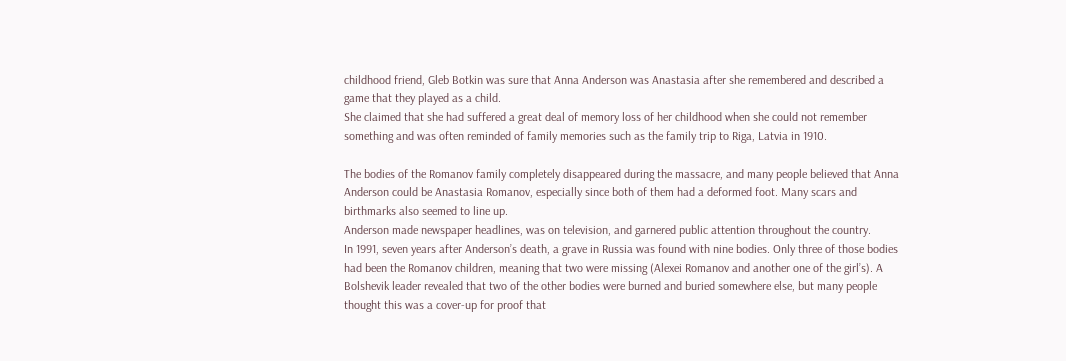childhood friend, Gleb Botkin was sure that Anna Anderson was Anastasia after she remembered and described a game that they played as a child.
She claimed that she had suffered a great deal of memory loss of her childhood when she could not remember something and was often reminded of family memories such as the family trip to Riga, Latvia in 1910.

The bodies of the Romanov family completely disappeared during the massacre, and many people believed that Anna Anderson could be Anastasia Romanov, especially since both of them had a deformed foot. Many scars and birthmarks also seemed to line up.
Anderson made newspaper headlines, was on television, and garnered public attention throughout the country.
In 1991, seven years after Anderson’s death, a grave in Russia was found with nine bodies. Only three of those bodies had been the Romanov children, meaning that two were missing (Alexei Romanov and another one of the girl’s). A Bolshevik leader revealed that two of the other bodies were burned and buried somewhere else, but many people thought this was a cover-up for proof that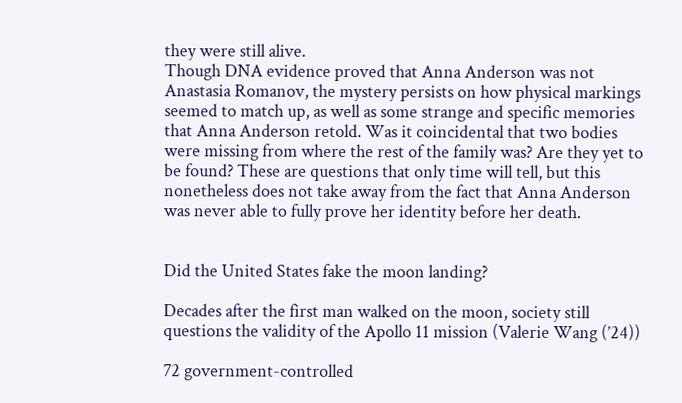they were still alive.
Though DNA evidence proved that Anna Anderson was not Anastasia Romanov, the mystery persists on how physical markings seemed to match up, as well as some strange and specific memories that Anna Anderson retold. Was it coincidental that two bodies were missing from where the rest of the family was? Are they yet to be found? These are questions that only time will tell, but this nonetheless does not take away from the fact that Anna Anderson was never able to fully prove her identity before her death.


Did the United States fake the moon landing?

Decades after the first man walked on the moon, society still questions the validity of the Apollo 11 mission (Valerie Wang (’24))

72 government-controlled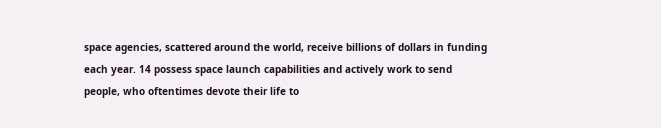space agencies, scattered around the world, receive billions of dollars in funding each year. 14 possess space launch capabilities and actively work to send people, who oftentimes devote their life to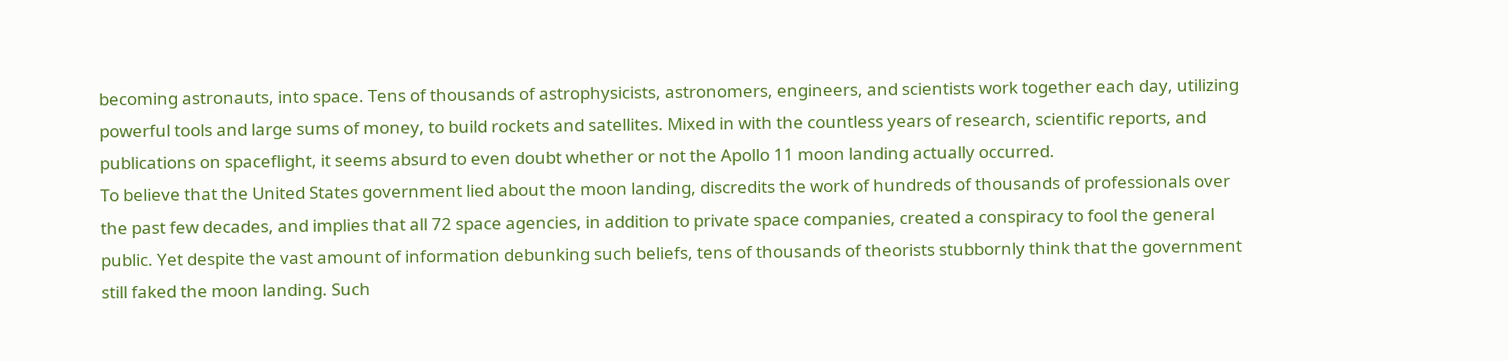becoming astronauts, into space. Tens of thousands of astrophysicists, astronomers, engineers, and scientists work together each day, utilizing powerful tools and large sums of money, to build rockets and satellites. Mixed in with the countless years of research, scientific reports, and publications on spaceflight, it seems absurd to even doubt whether or not the Apollo 11 moon landing actually occurred.
To believe that the United States government lied about the moon landing, discredits the work of hundreds of thousands of professionals over the past few decades, and implies that all 72 space agencies, in addition to private space companies, created a conspiracy to fool the general public. Yet despite the vast amount of information debunking such beliefs, tens of thousands of theorists stubbornly think that the government still faked the moon landing. Such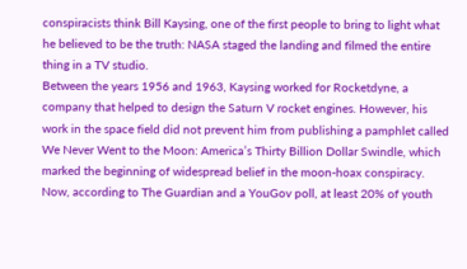conspiracists think Bill Kaysing, one of the first people to bring to light what he believed to be the truth: NASA staged the landing and filmed the entire thing in a TV studio.
Between the years 1956 and 1963, Kaysing worked for Rocketdyne, a company that helped to design the Saturn V rocket engines. However, his work in the space field did not prevent him from publishing a pamphlet called We Never Went to the Moon: America’s Thirty Billion Dollar Swindle, which marked the beginning of widespread belief in the moon-hoax conspiracy. Now, according to The Guardian and a YouGov poll, at least 20% of youth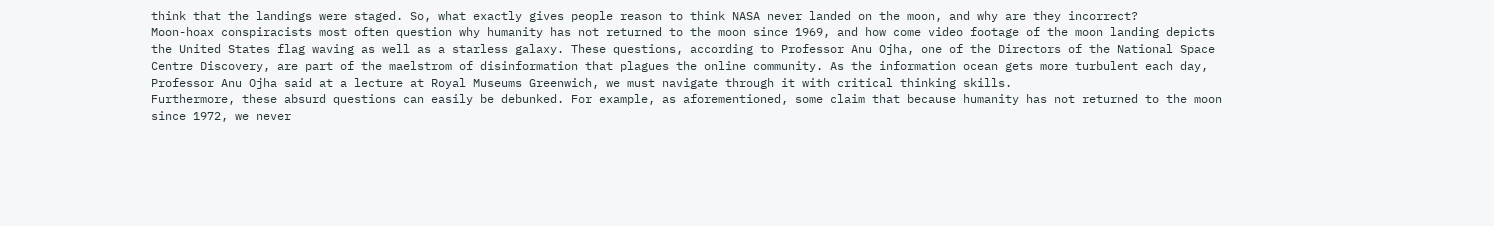think that the landings were staged. So, what exactly gives people reason to think NASA never landed on the moon, and why are they incorrect?
Moon-hoax conspiracists most often question why humanity has not returned to the moon since 1969, and how come video footage of the moon landing depicts the United States flag waving as well as a starless galaxy. These questions, according to Professor Anu Ojha, one of the Directors of the National Space Centre Discovery, are part of the maelstrom of disinformation that plagues the online community. As the information ocean gets more turbulent each day, Professor Anu Ojha said at a lecture at Royal Museums Greenwich, we must navigate through it with critical thinking skills.
Furthermore, these absurd questions can easily be debunked. For example, as aforementioned, some claim that because humanity has not returned to the moon since 1972, we never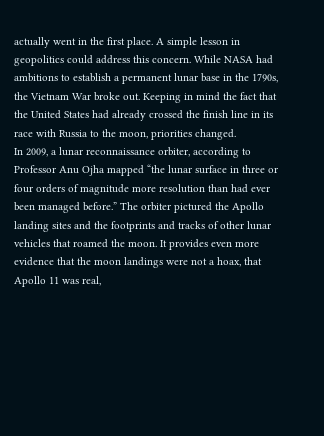actually went in the first place. A simple lesson in geopolitics could address this concern. While NASA had ambitions to establish a permanent lunar base in the 1790s, the Vietnam War broke out. Keeping in mind the fact that the United States had already crossed the finish line in its race with Russia to the moon, priorities changed.
In 2009, a lunar reconnaissance orbiter, according to Professor Anu Ojha mapped “the lunar surface in three or four orders of magnitude more resolution than had ever been managed before.” The orbiter pictured the Apollo landing sites and the footprints and tracks of other lunar vehicles that roamed the moon. It provides even more evidence that the moon landings were not a hoax, that Apollo 11 was real,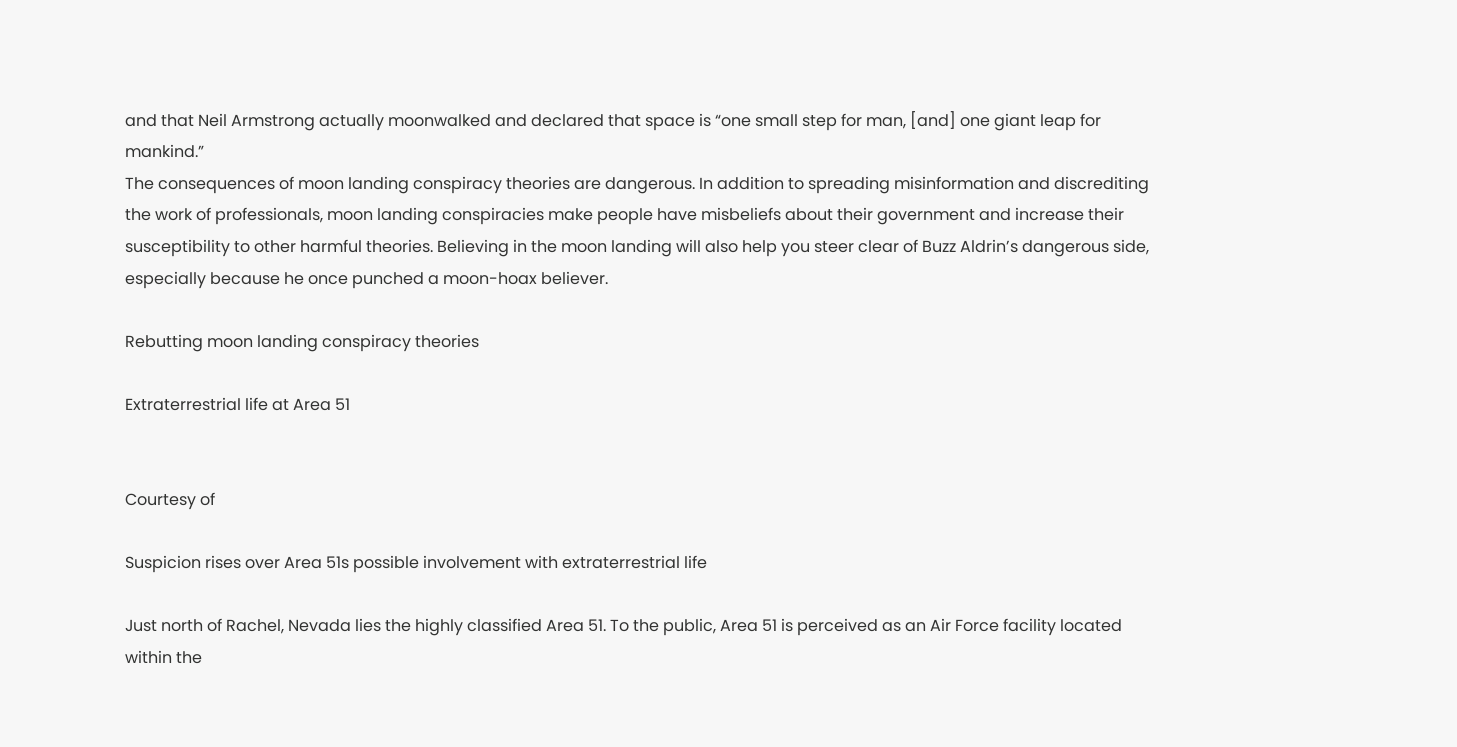and that Neil Armstrong actually moonwalked and declared that space is “one small step for man, [and] one giant leap for mankind.”
The consequences of moon landing conspiracy theories are dangerous. In addition to spreading misinformation and discrediting the work of professionals, moon landing conspiracies make people have misbeliefs about their government and increase their susceptibility to other harmful theories. Believing in the moon landing will also help you steer clear of Buzz Aldrin’s dangerous side, especially because he once punched a moon-hoax believer.

Rebutting moon landing conspiracy theories

Extraterrestrial life at Area 51


Courtesy of

Suspicion rises over Area 51s possible involvement with extraterrestrial life

Just north of Rachel, Nevada lies the highly classified Area 51. To the public, Area 51 is perceived as an Air Force facility located within the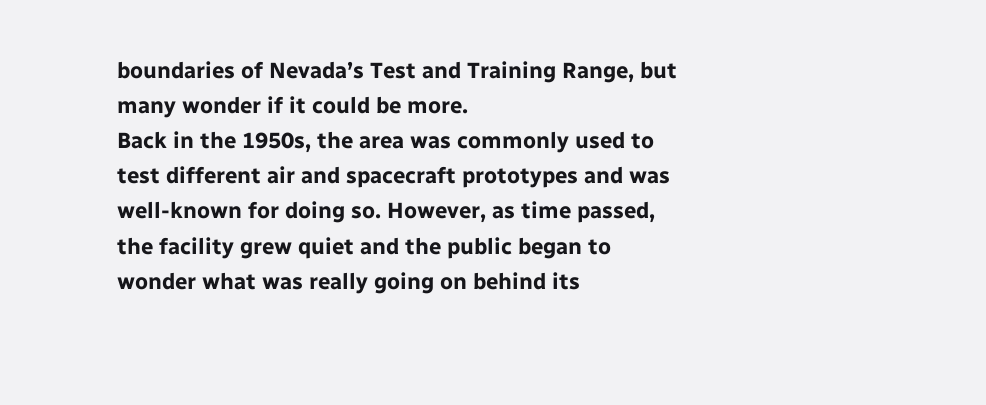boundaries of Nevada’s Test and Training Range, but many wonder if it could be more.
Back in the 1950s, the area was commonly used to test different air and spacecraft prototypes and was well-known for doing so. However, as time passed, the facility grew quiet and the public began to wonder what was really going on behind its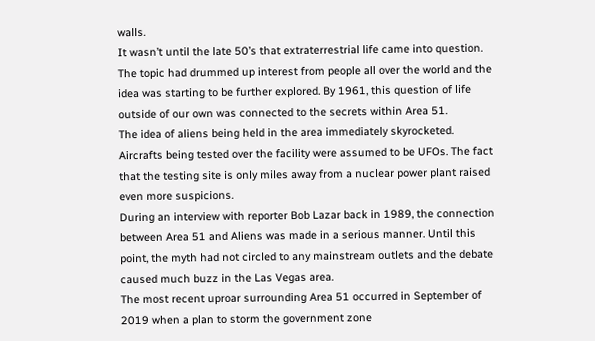walls.
It wasn’t until the late 50’s that extraterrestrial life came into question. The topic had drummed up interest from people all over the world and the idea was starting to be further explored. By 1961, this question of life outside of our own was connected to the secrets within Area 51.
The idea of aliens being held in the area immediately skyrocketed. Aircrafts being tested over the facility were assumed to be UFOs. The fact that the testing site is only miles away from a nuclear power plant raised even more suspicions.
During an interview with reporter Bob Lazar back in 1989, the connection between Area 51 and Aliens was made in a serious manner. Until this point, the myth had not circled to any mainstream outlets and the debate caused much buzz in the Las Vegas area.
The most recent uproar surrounding Area 51 occurred in September of 2019 when a plan to storm the government zone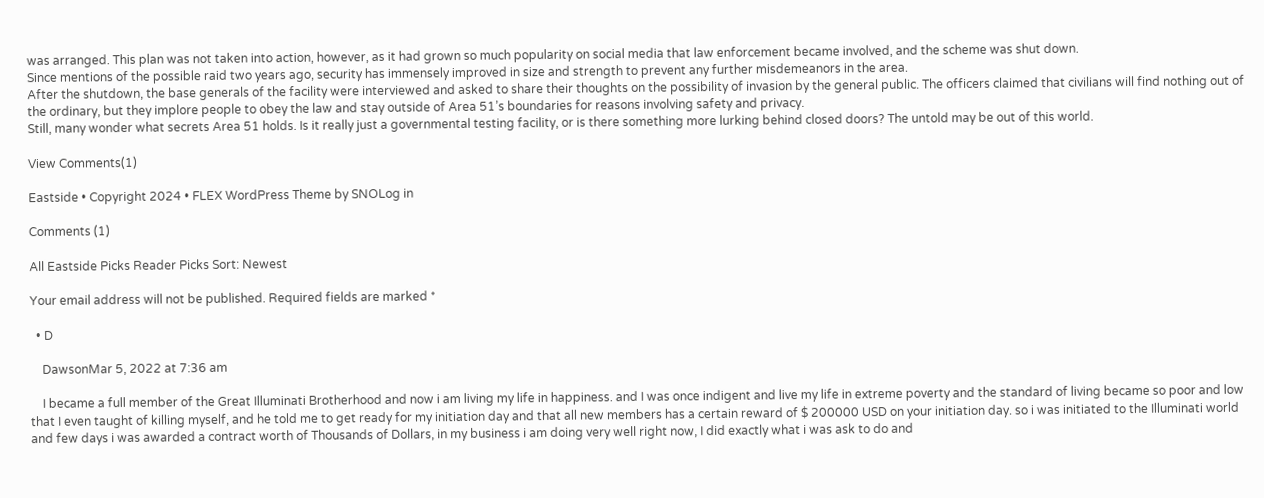was arranged. This plan was not taken into action, however, as it had grown so much popularity on social media that law enforcement became involved, and the scheme was shut down.
Since mentions of the possible raid two years ago, security has immensely improved in size and strength to prevent any further misdemeanors in the area.
After the shutdown, the base generals of the facility were interviewed and asked to share their thoughts on the possibility of invasion by the general public. The officers claimed that civilians will find nothing out of the ordinary, but they implore people to obey the law and stay outside of Area 51’s boundaries for reasons involving safety and privacy.
Still, many wonder what secrets Area 51 holds. Is it really just a governmental testing facility, or is there something more lurking behind closed doors? The untold may be out of this world.

View Comments(1)

Eastside • Copyright 2024 • FLEX WordPress Theme by SNOLog in

Comments (1)

All Eastside Picks Reader Picks Sort: Newest

Your email address will not be published. Required fields are marked *

  • D

    DawsonMar 5, 2022 at 7:36 am

    I became a full member of the Great Illuminati Brotherhood and now i am living my life in happiness. and I was once indigent and live my life in extreme poverty and the standard of living became so poor and low that I even taught of killing myself, and he told me to get ready for my initiation day and that all new members has a certain reward of $ 200000 USD on your initiation day. so i was initiated to the Illuminati world and few days i was awarded a contract worth of Thousands of Dollars, in my business i am doing very well right now, I did exactly what i was ask to do and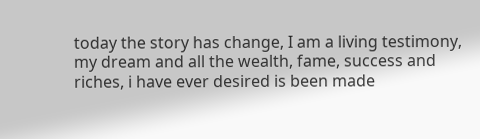today the story has change, I am a living testimony, my dream and all the wealth, fame, success and riches, i have ever desired is been made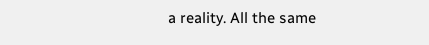a reality. All the same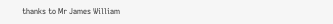thanks to Mr James William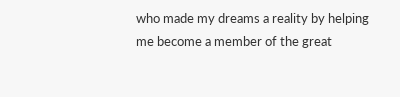who made my dreams a reality by helping me become a member of the great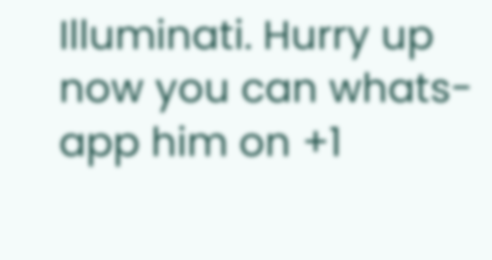Illuminati. Hurry up now you can whats-app him on +1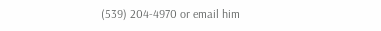(539) 204-4970 or email him